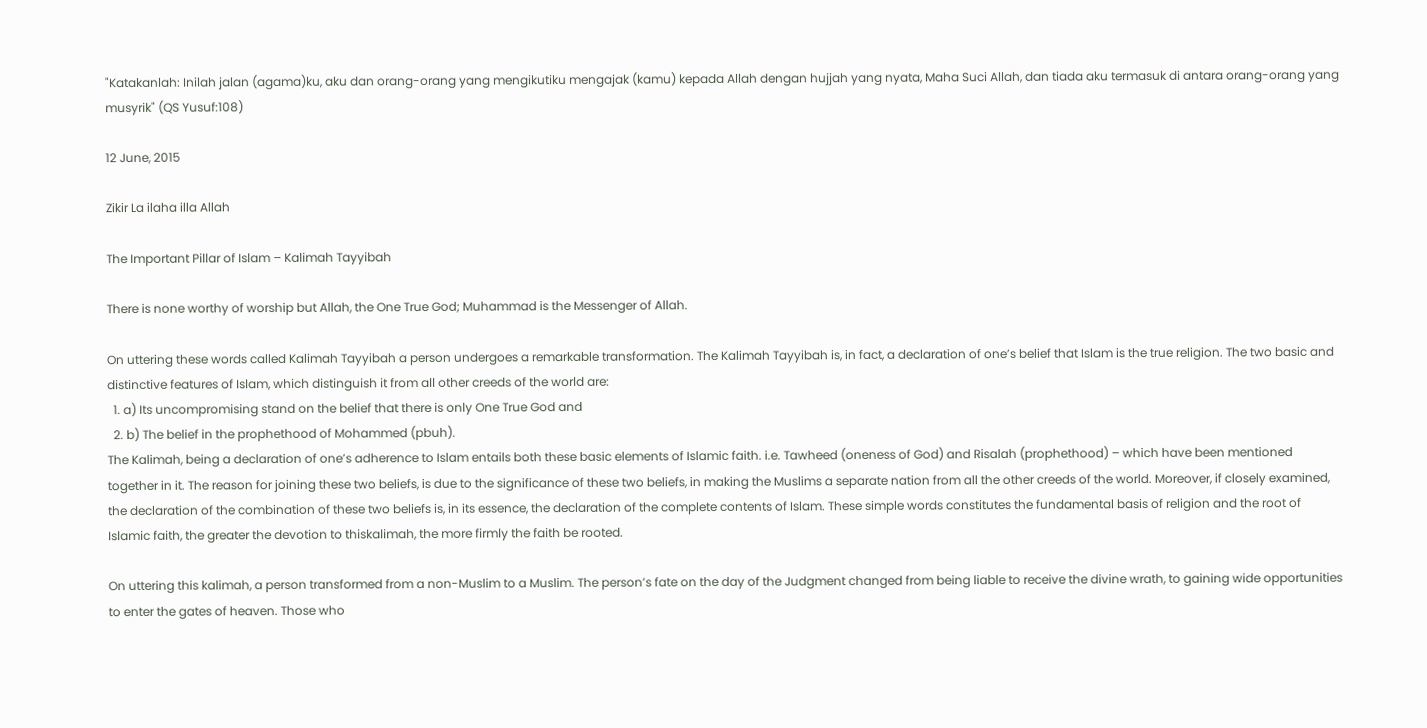"Katakanlah: Inilah jalan (agama)ku, aku dan orang-orang yang mengikutiku mengajak (kamu) kepada Allah dengan hujjah yang nyata, Maha Suci Allah, dan tiada aku termasuk di antara orang-orang yang musyrik" (QS Yusuf:108)

12 June, 2015

Zikir La ilaha illa Allah

The Important Pillar of Islam – Kalimah Tayyibah

There is none worthy of worship but Allah, the One True God; Muhammad is the Messenger of Allah.

On uttering these words called Kalimah Tayyibah a person undergoes a remarkable transformation. The Kalimah Tayyibah is, in fact, a declaration of one’s belief that Islam is the true religion. The two basic and distinctive features of Islam, which distinguish it from all other creeds of the world are:
  1. a) Its uncompromising stand on the belief that there is only One True God and
  2. b) The belief in the prophethood of Mohammed (pbuh).
The Kalimah, being a declaration of one’s adherence to Islam entails both these basic elements of Islamic faith. i.e. Tawheed (oneness of God) and Risalah (prophethood) – which have been mentioned together in it. The reason for joining these two beliefs, is due to the significance of these two beliefs, in making the Muslims a separate nation from all the other creeds of the world. Moreover, if closely examined, the declaration of the combination of these two beliefs is, in its essence, the declaration of the complete contents of Islam. These simple words constitutes the fundamental basis of religion and the root of Islamic faith, the greater the devotion to thiskalimah, the more firmly the faith be rooted.

On uttering this kalimah, a person transformed from a non-Muslim to a Muslim. The person’s fate on the day of the Judgment changed from being liable to receive the divine wrath, to gaining wide opportunities to enter the gates of heaven. Those who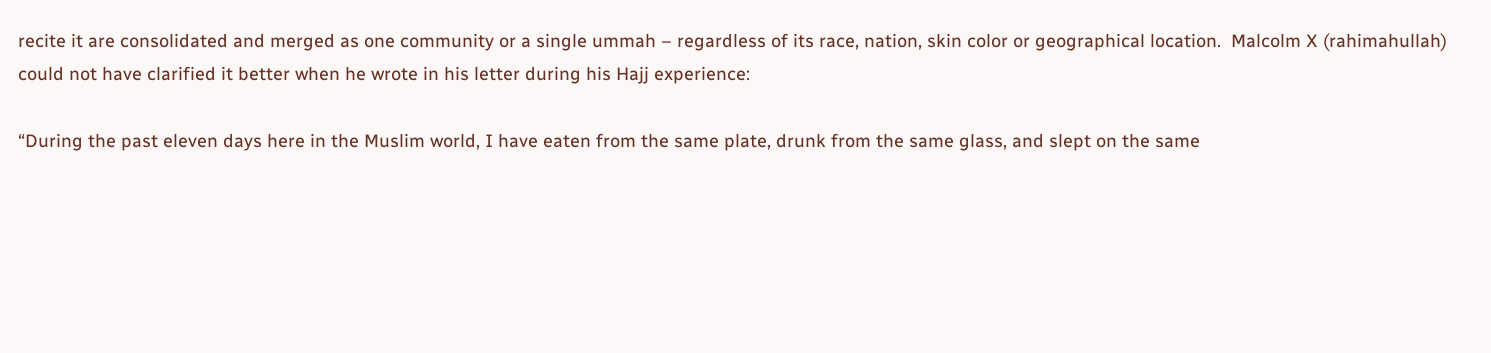recite it are consolidated and merged as one community or a single ummah – regardless of its race, nation, skin color or geographical location.  Malcolm X (rahimahullah) could not have clarified it better when he wrote in his letter during his Hajj experience:

“During the past eleven days here in the Muslim world, I have eaten from the same plate, drunk from the same glass, and slept on the same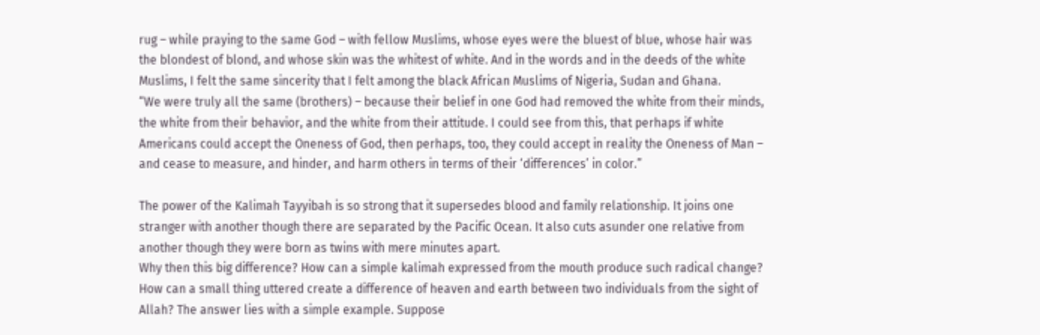rug – while praying to the same God – with fellow Muslims, whose eyes were the bluest of blue, whose hair was the blondest of blond, and whose skin was the whitest of white. And in the words and in the deeds of the white Muslims, I felt the same sincerity that I felt among the black African Muslims of Nigeria, Sudan and Ghana.
“We were truly all the same (brothers) – because their belief in one God had removed the white from their minds, the white from their behavior, and the white from their attitude. I could see from this, that perhaps if white Americans could accept the Oneness of God, then perhaps, too, they could accept in reality the Oneness of Man – and cease to measure, and hinder, and harm others in terms of their ‘differences’ in color.”

The power of the Kalimah Tayyibah is so strong that it supersedes blood and family relationship. It joins one stranger with another though there are separated by the Pacific Ocean. It also cuts asunder one relative from another though they were born as twins with mere minutes apart.
Why then this big difference? How can a simple kalimah expressed from the mouth produce such radical change? How can a small thing uttered create a difference of heaven and earth between two individuals from the sight of Allah? The answer lies with a simple example. Suppose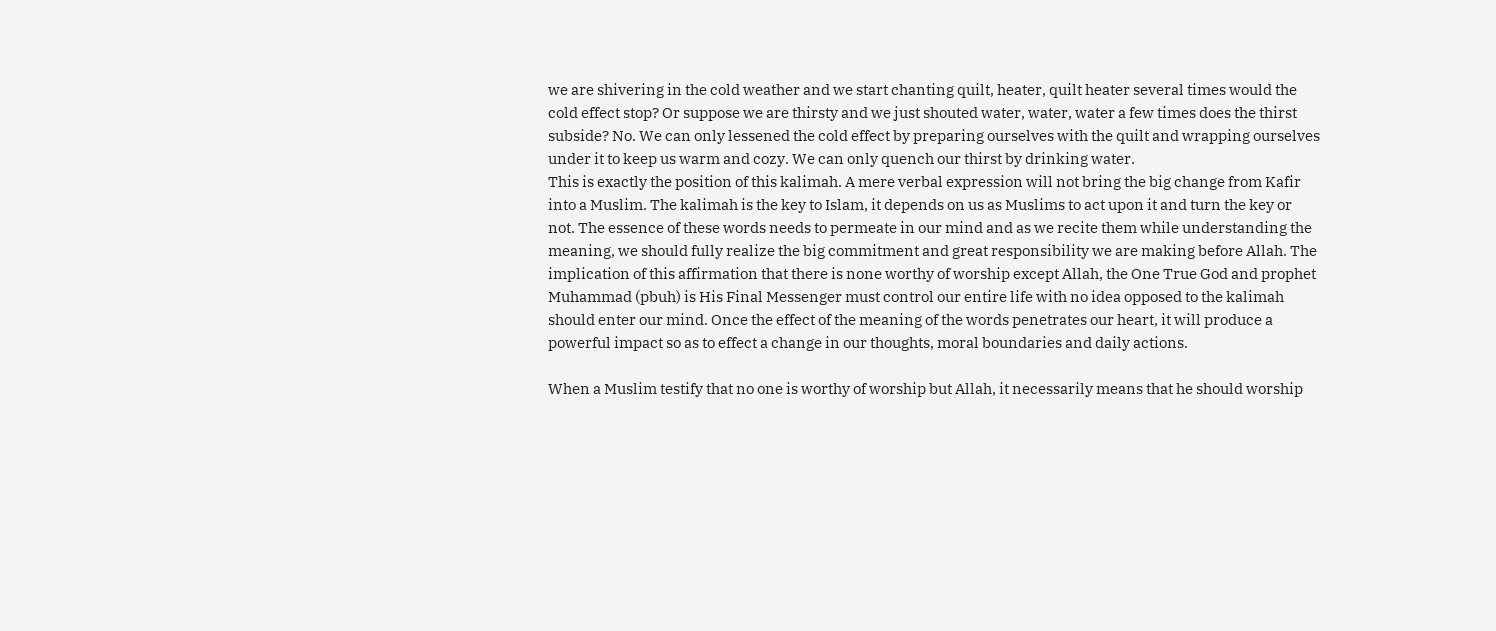we are shivering in the cold weather and we start chanting quilt, heater, quilt heater several times would the cold effect stop? Or suppose we are thirsty and we just shouted water, water, water a few times does the thirst subside? No. We can only lessened the cold effect by preparing ourselves with the quilt and wrapping ourselves under it to keep us warm and cozy. We can only quench our thirst by drinking water.
This is exactly the position of this kalimah. A mere verbal expression will not bring the big change from Kafir into a Muslim. The kalimah is the key to Islam, it depends on us as Muslims to act upon it and turn the key or not. The essence of these words needs to permeate in our mind and as we recite them while understanding the meaning, we should fully realize the big commitment and great responsibility we are making before Allah. The implication of this affirmation that there is none worthy of worship except Allah, the One True God and prophet Muhammad (pbuh) is His Final Messenger must control our entire life with no idea opposed to the kalimah should enter our mind. Once the effect of the meaning of the words penetrates our heart, it will produce a powerful impact so as to effect a change in our thoughts, moral boundaries and daily actions.

When a Muslim testify that no one is worthy of worship but Allah, it necessarily means that he should worship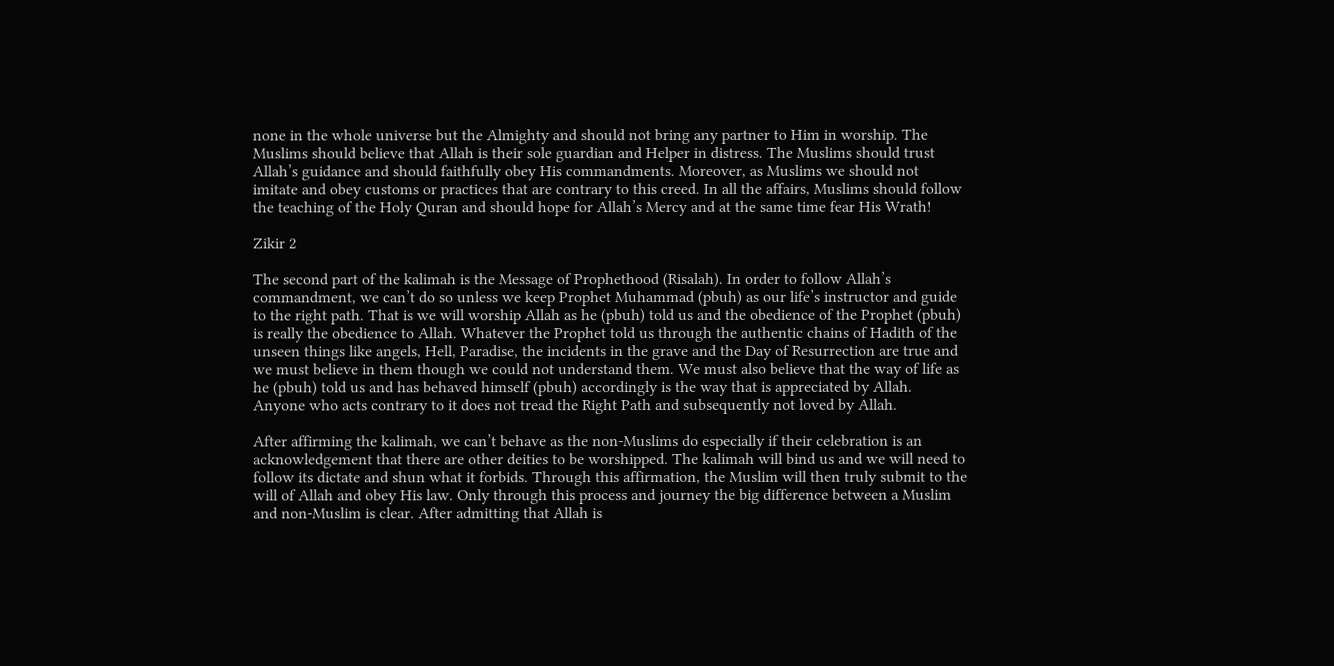none in the whole universe but the Almighty and should not bring any partner to Him in worship. The Muslims should believe that Allah is their sole guardian and Helper in distress. The Muslims should trust Allah’s guidance and should faithfully obey His commandments. Moreover, as Muslims we should not imitate and obey customs or practices that are contrary to this creed. In all the affairs, Muslims should follow the teaching of the Holy Quran and should hope for Allah’s Mercy and at the same time fear His Wrath!

Zikir 2

The second part of the kalimah is the Message of Prophethood (Risalah). In order to follow Allah’s commandment, we can’t do so unless we keep Prophet Muhammad (pbuh) as our life’s instructor and guide to the right path. That is we will worship Allah as he (pbuh) told us and the obedience of the Prophet (pbuh) is really the obedience to Allah. Whatever the Prophet told us through the authentic chains of Hadith of the unseen things like angels, Hell, Paradise, the incidents in the grave and the Day of Resurrection are true and we must believe in them though we could not understand them. We must also believe that the way of life as he (pbuh) told us and has behaved himself (pbuh) accordingly is the way that is appreciated by Allah. Anyone who acts contrary to it does not tread the Right Path and subsequently not loved by Allah.

After affirming the kalimah, we can’t behave as the non-Muslims do especially if their celebration is an acknowledgement that there are other deities to be worshipped. The kalimah will bind us and we will need to follow its dictate and shun what it forbids. Through this affirmation, the Muslim will then truly submit to the will of Allah and obey His law. Only through this process and journey the big difference between a Muslim and non-Muslim is clear. After admitting that Allah is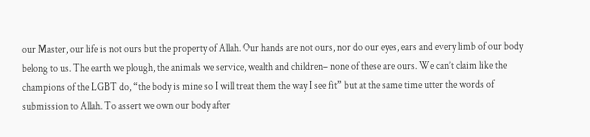our Master, our life is not ours but the property of Allah. Our hands are not ours, nor do our eyes, ears and every limb of our body belong to us. The earth we plough, the animals we service, wealth and children– none of these are ours. We can’t claim like the champions of the LGBT do, “the body is mine so I will treat them the way I see fit” but at the same time utter the words of submission to Allah. To assert we own our body after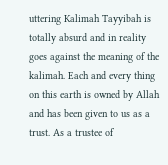uttering Kalimah Tayyibah is totally absurd and in reality goes against the meaning of the kalimah. Each and every thing on this earth is owned by Allah and has been given to us as a trust. As a trustee of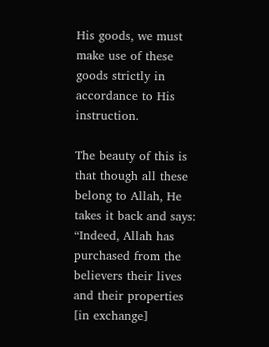His goods, we must make use of these goods strictly in accordance to His instruction.

The beauty of this is that though all these belong to Allah, He takes it back and says:
“Indeed, Allah has purchased from the believers their lives and their properties [in exchange]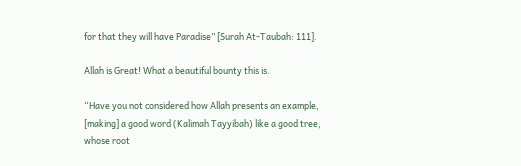for that they will have Paradise” [Surah At-Taubah: 111].

Allah is Great! What a beautiful bounty this is.

“Have you not considered how Allah presents an example, [making] a good word (Kalimah Tayyibah) like a good tree, whose root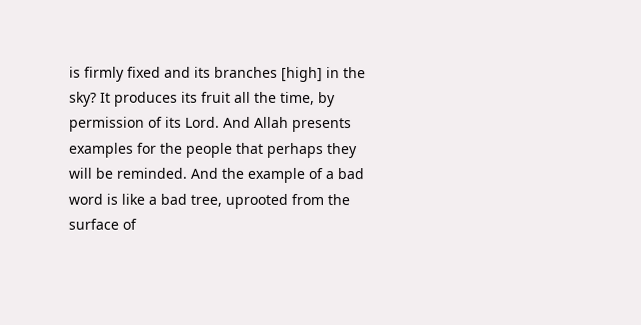is firmly fixed and its branches [high] in the sky? It produces its fruit all the time, by permission of its Lord. And Allah presents examples for the people that perhaps they will be reminded. And the example of a bad word is like a bad tree, uprooted from the surface of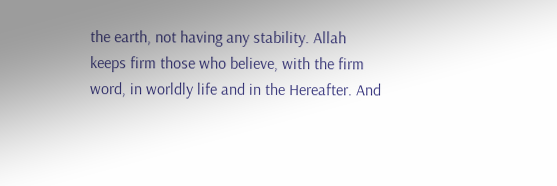the earth, not having any stability. Allah keeps firm those who believe, with the firm word, in worldly life and in the Hereafter. And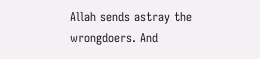Allah sends astray the wrongdoers. And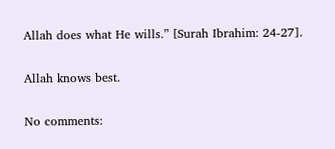Allah does what He wills.” [Surah Ibrahim: 24-27].

Allah knows best.

No comments: